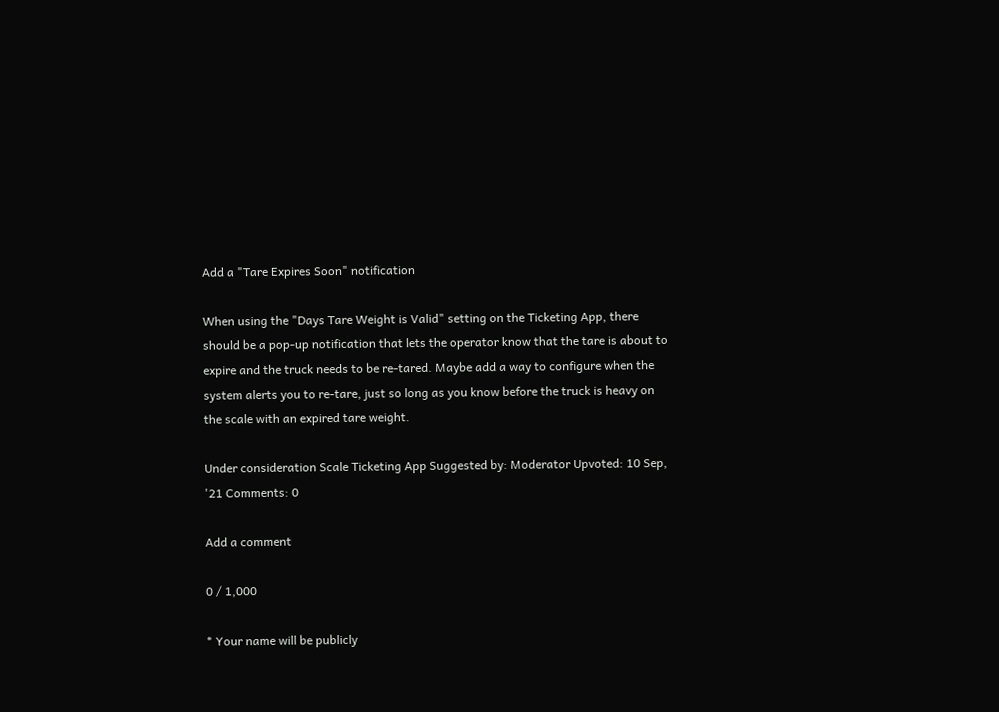Add a "Tare Expires Soon" notification

When using the "Days Tare Weight is Valid" setting on the Ticketing App, there should be a pop-up notification that lets the operator know that the tare is about to expire and the truck needs to be re-tared. Maybe add a way to configure when the system alerts you to re-tare, just so long as you know before the truck is heavy on the scale with an expired tare weight.

Under consideration Scale Ticketing App Suggested by: Moderator Upvoted: 10 Sep, '21 Comments: 0

Add a comment

0 / 1,000

* Your name will be publicly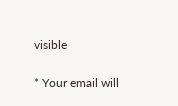visible

* Your email will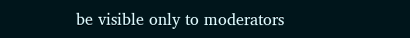be visible only to moderators